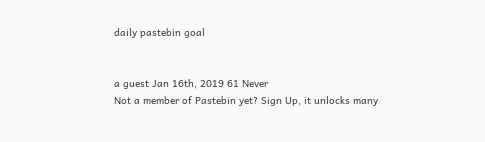daily pastebin goal


a guest Jan 16th, 2019 61 Never
Not a member of Pastebin yet? Sign Up, it unlocks many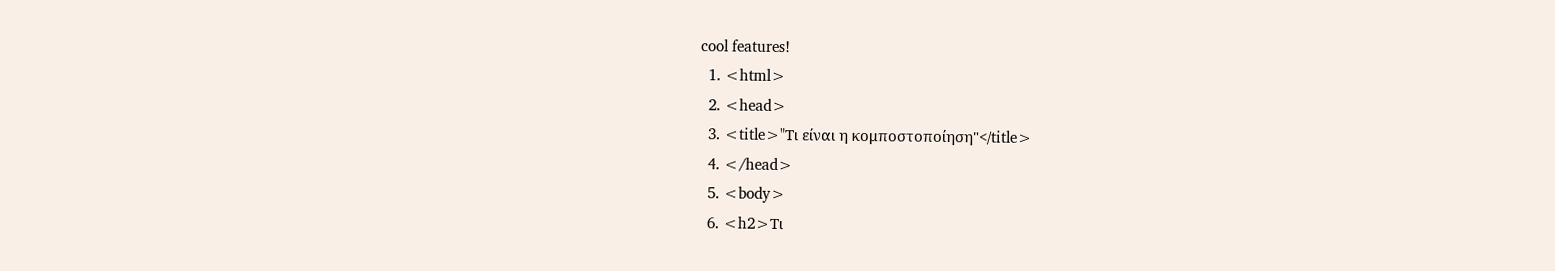cool features!
  1. <html>
  2. <head>
  3. <title>"Τι είναι η κομποστοποίηση"</title>
  4. </head>
  5. <body>
  6. <h2>Tι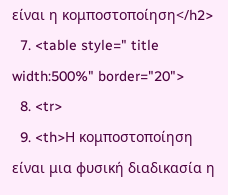είναι η κομποστοποίηση</h2>
  7. <table style=" title width:500%" border="20">
  8. <tr>
  9. <th>Η κομποστοποίηση είναι μια φυσική διαδικασία η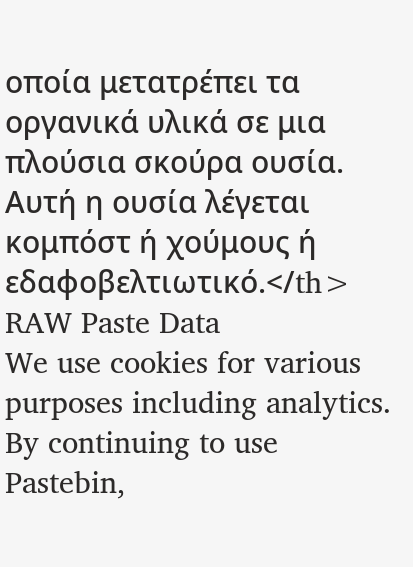οποία μετατρέπει τα οργανικά υλικά σε μια πλούσια σκούρα ουσία. Αυτή η ουσία λέγεται κομπόστ ή χούμους ή εδαφοβελτιωτικό.</th>
RAW Paste Data
We use cookies for various purposes including analytics. By continuing to use Pastebin,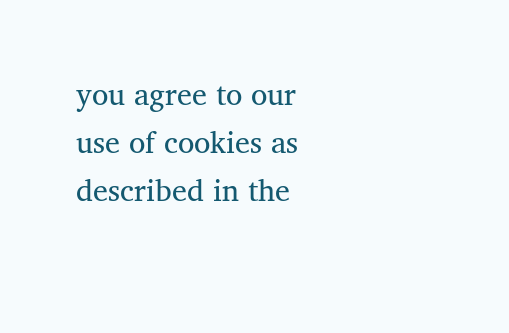you agree to our use of cookies as described in the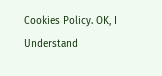Cookies Policy. OK, I Understand